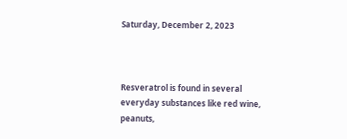Saturday, December 2, 2023



Resveratrol is found in several everyday substances like red wine, peanuts,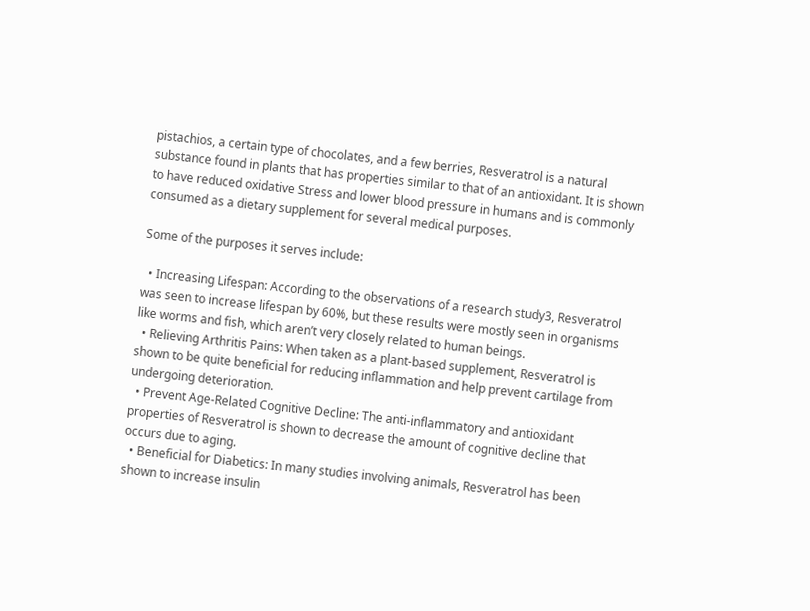pistachios, a certain type of chocolates, and a few berries, Resveratrol is a natural substance found in plants that has properties similar to that of an antioxidant. It is shown to have reduced oxidative Stress and lower blood pressure in humans and is commonly consumed as a dietary supplement for several medical purposes.

Some of the purposes it serves include:

  • Increasing Lifespan: According to the observations of a research study3, Resveratrol was seen to increase lifespan by 60%, but these results were mostly seen in organisms like worms and fish, which aren’t very closely related to human beings.
  • Relieving Arthritis Pains: When taken as a plant-based supplement, Resveratrol is shown to be quite beneficial for reducing inflammation and help prevent cartilage from undergoing deterioration.
  • Prevent Age-Related Cognitive Decline: The anti-inflammatory and antioxidant properties of Resveratrol is shown to decrease the amount of cognitive decline that occurs due to aging.
  • Beneficial for Diabetics: In many studies involving animals, Resveratrol has been shown to increase insulin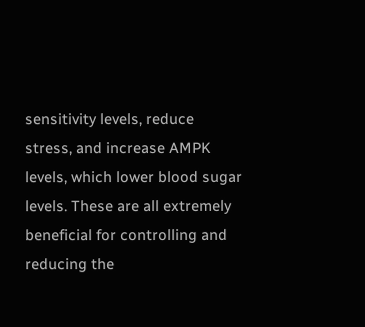sensitivity levels, reduce stress, and increase AMPK levels, which lower blood sugar levels. These are all extremely beneficial for controlling and reducing the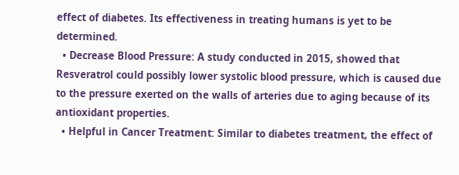effect of diabetes. Its effectiveness in treating humans is yet to be determined.
  • Decrease Blood Pressure: A study conducted in 2015, showed that Resveratrol could possibly lower systolic blood pressure, which is caused due to the pressure exerted on the walls of arteries due to aging because of its antioxidant properties.
  • Helpful in Cancer Treatment: Similar to diabetes treatment, the effect of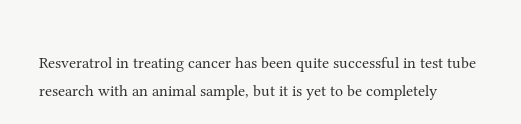Resveratrol in treating cancer has been quite successful in test tube research with an animal sample, but it is yet to be completely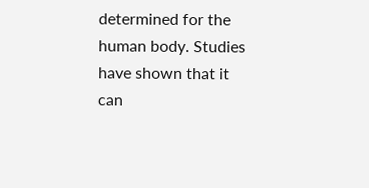determined for the human body. Studies have shown that it can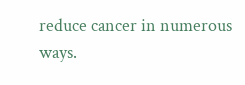reduce cancer in numerous ways.